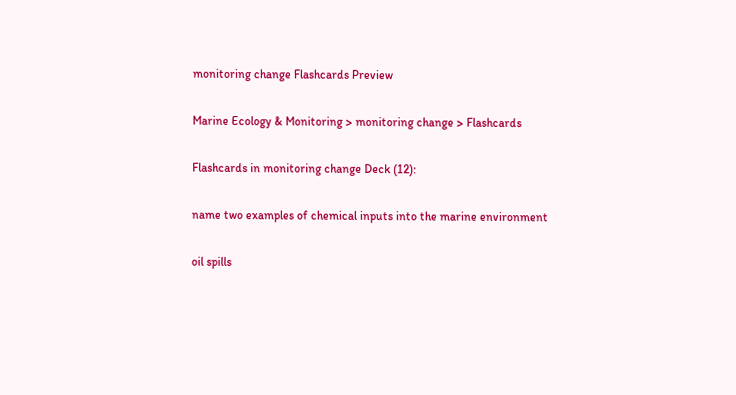monitoring change Flashcards Preview

Marine Ecology & Monitoring > monitoring change > Flashcards

Flashcards in monitoring change Deck (12):

name two examples of chemical inputs into the marine environment

oil spills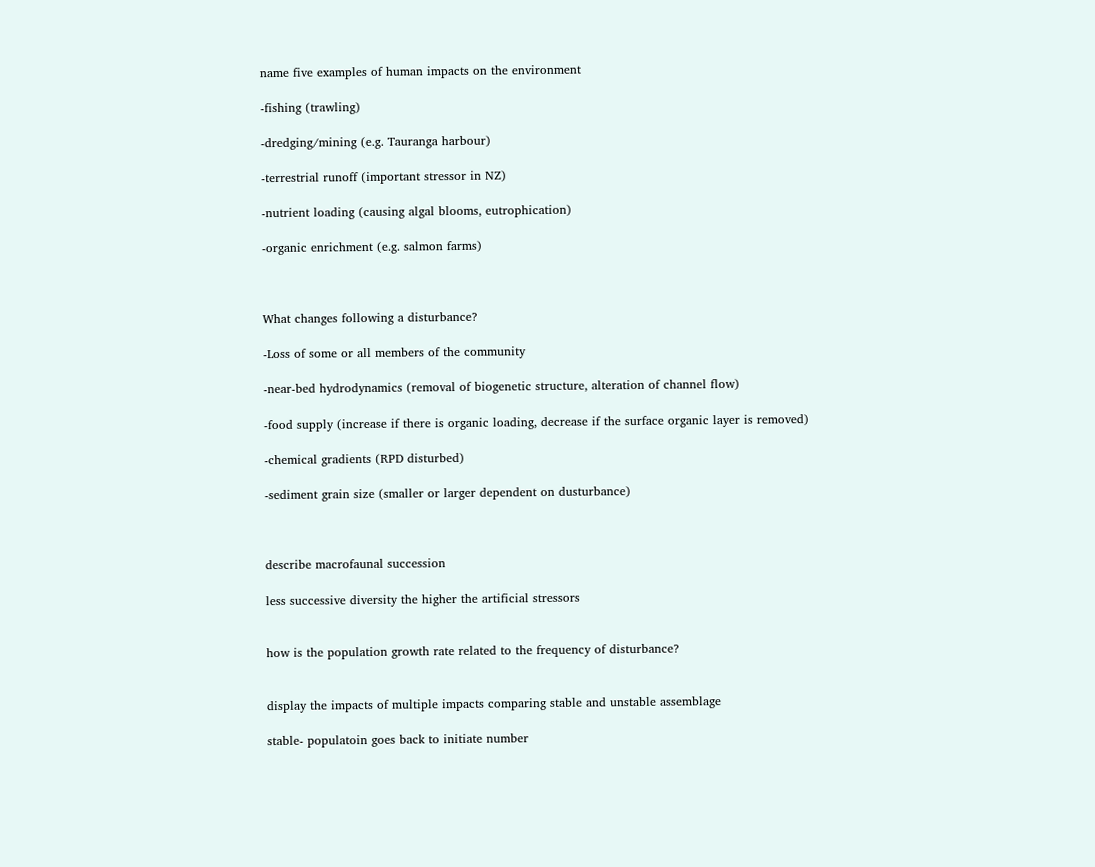name five examples of human impacts on the environment

-fishing (trawling)

-dredging/mining (e.g. Tauranga harbour)

-terrestrial runoff (important stressor in NZ)

-nutrient loading (causing algal blooms, eutrophication)

-organic enrichment (e.g. salmon farms)



What changes following a disturbance?

-Loss of some or all members of the community

-near-bed hydrodynamics (removal of biogenetic structure, alteration of channel flow)

-food supply (increase if there is organic loading, decrease if the surface organic layer is removed)

-chemical gradients (RPD disturbed)

-sediment grain size (smaller or larger dependent on dusturbance)



describe macrofaunal succession

less successive diversity the higher the artificial stressors


how is the population growth rate related to the frequency of disturbance?


display the impacts of multiple impacts comparing stable and unstable assemblage

stable- populatoin goes back to initiate number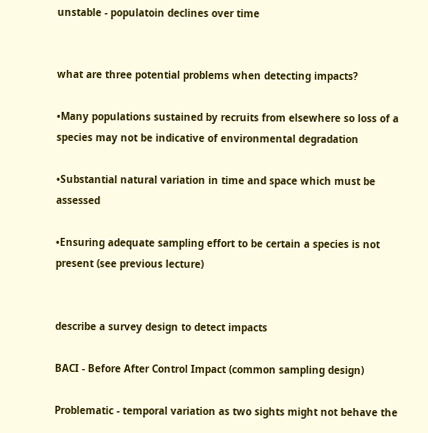unstable - populatoin declines over time


what are three potential problems when detecting impacts?

•Many populations sustained by recruits from elsewhere so loss of a species may not be indicative of environmental degradation

•Substantial natural variation in time and space which must be assessed

•Ensuring adequate sampling effort to be certain a species is not present (see previous lecture)


describe a survey design to detect impacts

BACI - Before After Control Impact (common sampling design)

Problematic - temporal variation as two sights might not behave the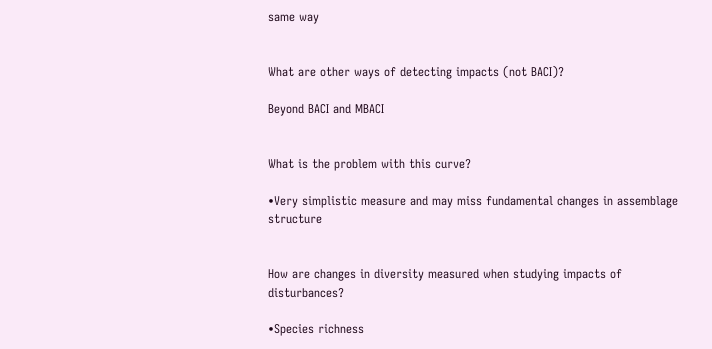same way


What are other ways of detecting impacts (not BACI)?

Beyond BACI and MBACI


What is the problem with this curve?

•Very simplistic measure and may miss fundamental changes in assemblage structure


How are changes in diversity measured when studying impacts of disturbances?

•Species richness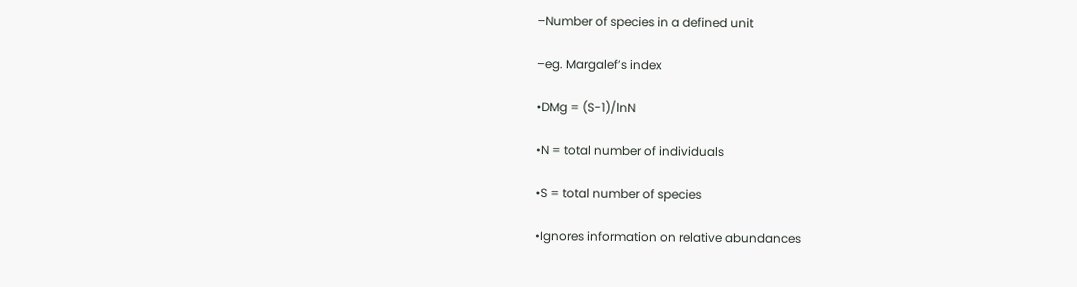–Number of species in a defined unit

–eg. Margalef’s index

•DMg = (S-1)/lnN

•N = total number of individuals

•S = total number of species

•Ignores information on relative abundances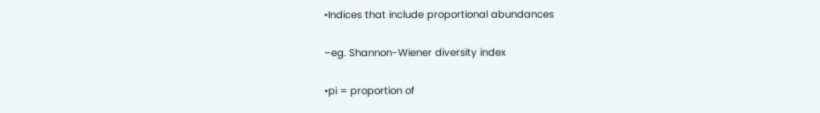•Indices that include proportional abundances

–eg. Shannon-Wiener diversity index

•pi = proportion of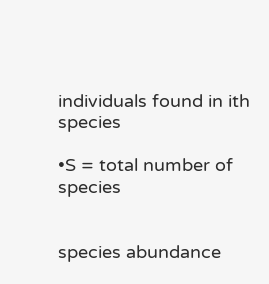individuals found in ith species

•S = total number of species


species abundance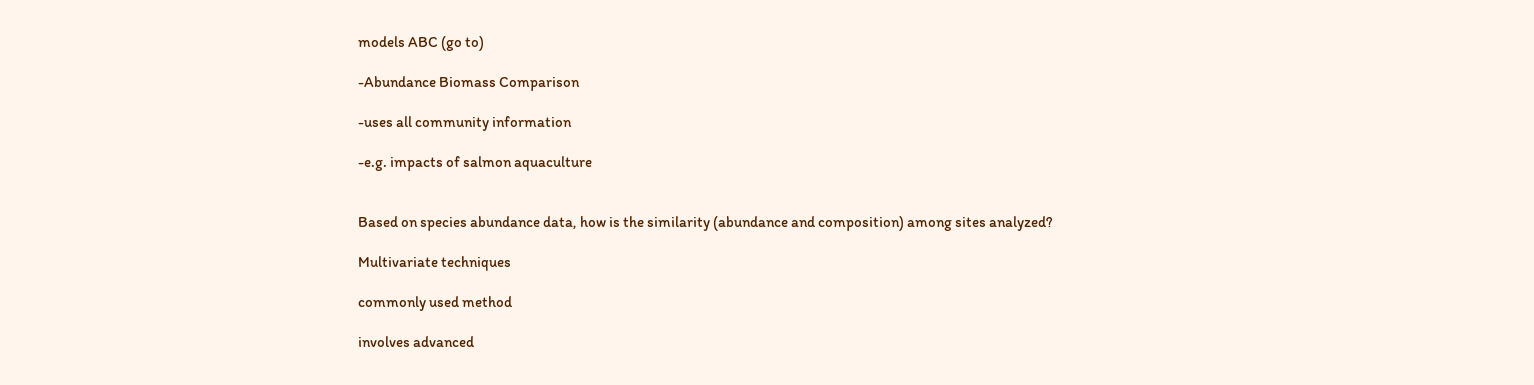models ABC (go to)

-Abundance Biomass Comparison

-uses all community information

-e.g. impacts of salmon aquaculture


Based on species abundance data, how is the similarity (abundance and composition) among sites analyzed?

Multivariate techniques

commonly used method

involves advanced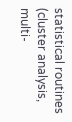statistical routines (cluster analysis, multi-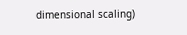dimensional scaling)